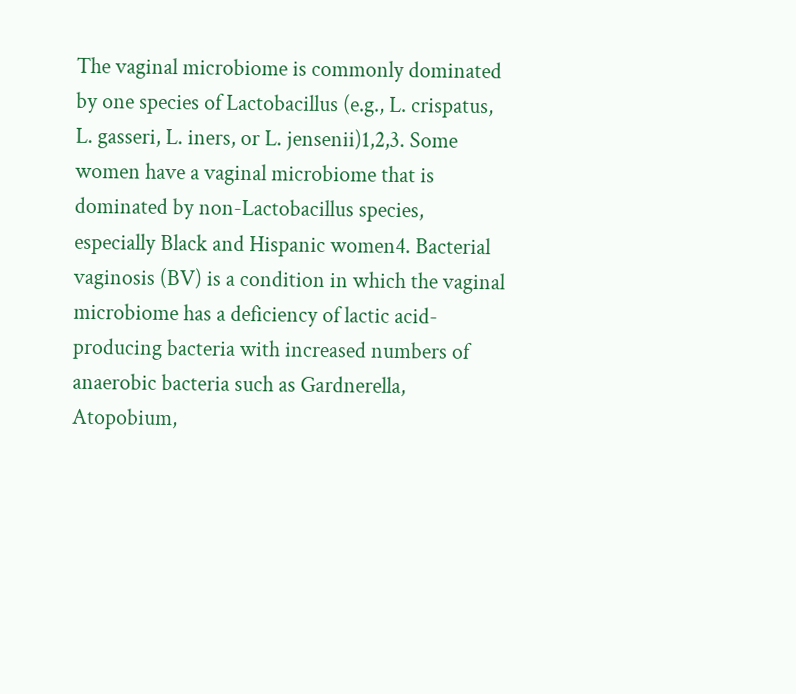The vaginal microbiome is commonly dominated by one species of Lactobacillus (e.g., L. crispatus, L. gasseri, L. iners, or L. jensenii)1,2,3. Some women have a vaginal microbiome that is dominated by non-Lactobacillus species, especially Black and Hispanic women4. Bacterial vaginosis (BV) is a condition in which the vaginal microbiome has a deficiency of lactic acid-producing bacteria with increased numbers of anaerobic bacteria such as Gardnerella, Atopobium,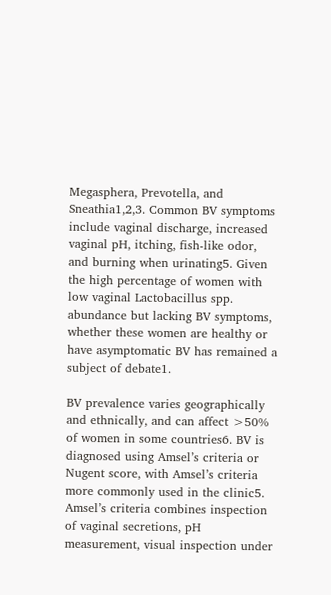Megasphera, Prevotella, and Sneathia1,2,3. Common BV symptoms include vaginal discharge, increased vaginal pH, itching, fish-like odor, and burning when urinating5. Given the high percentage of women with low vaginal Lactobacillus spp. abundance but lacking BV symptoms, whether these women are healthy or have asymptomatic BV has remained a subject of debate1.

BV prevalence varies geographically and ethnically, and can affect >50% of women in some countries6. BV is diagnosed using Amsel’s criteria or Nugent score, with Amsel’s criteria more commonly used in the clinic5. Amsel’s criteria combines inspection of vaginal secretions, pH measurement, visual inspection under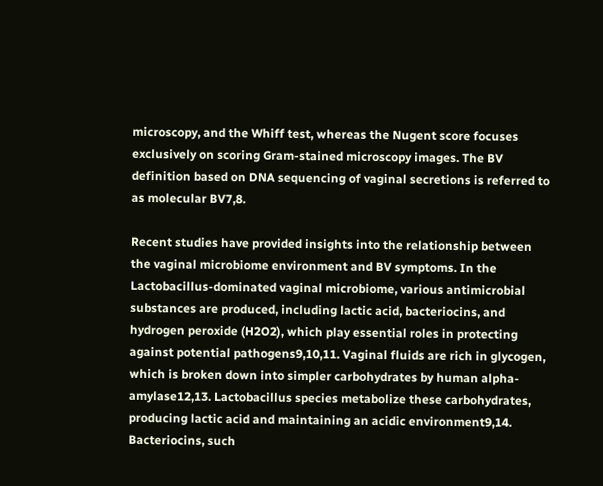microscopy, and the Whiff test, whereas the Nugent score focuses exclusively on scoring Gram-stained microscopy images. The BV definition based on DNA sequencing of vaginal secretions is referred to as molecular BV7,8.

Recent studies have provided insights into the relationship between the vaginal microbiome environment and BV symptoms. In the Lactobacillus-dominated vaginal microbiome, various antimicrobial substances are produced, including lactic acid, bacteriocins, and hydrogen peroxide (H2O2), which play essential roles in protecting against potential pathogens9,10,11. Vaginal fluids are rich in glycogen, which is broken down into simpler carbohydrates by human alpha-amylase12,13. Lactobacillus species metabolize these carbohydrates, producing lactic acid and maintaining an acidic environment9,14. Bacteriocins, such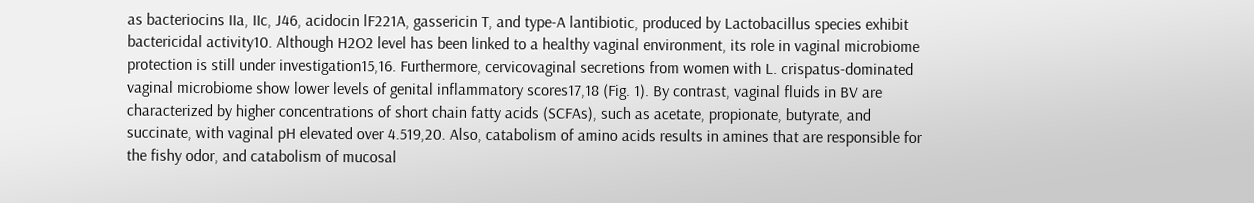as bacteriocins IIa, IIc, J46, acidocin lF221A, gassericin T, and type-A lantibiotic, produced by Lactobacillus species exhibit bactericidal activity10. Although H2O2 level has been linked to a healthy vaginal environment, its role in vaginal microbiome protection is still under investigation15,16. Furthermore, cervicovaginal secretions from women with L. crispatus-dominated vaginal microbiome show lower levels of genital inflammatory scores17,18 (Fig. 1). By contrast, vaginal fluids in BV are characterized by higher concentrations of short chain fatty acids (SCFAs), such as acetate, propionate, butyrate, and succinate, with vaginal pH elevated over 4.519,20. Also, catabolism of amino acids results in amines that are responsible for the fishy odor, and catabolism of mucosal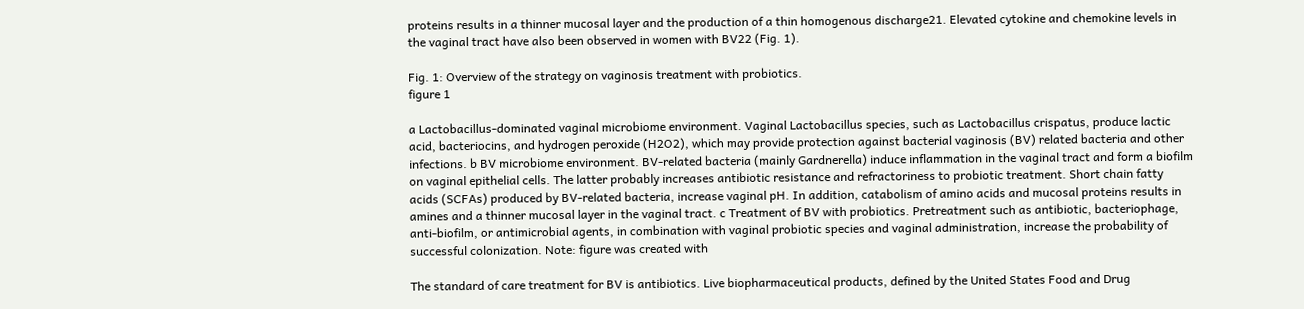proteins results in a thinner mucosal layer and the production of a thin homogenous discharge21. Elevated cytokine and chemokine levels in the vaginal tract have also been observed in women with BV22 (Fig. 1).

Fig. 1: Overview of the strategy on vaginosis treatment with probiotics.
figure 1

a Lactobacillus-dominated vaginal microbiome environment. Vaginal Lactobacillus species, such as Lactobacillus crispatus, produce lactic acid, bacteriocins, and hydrogen peroxide (H2O2), which may provide protection against bacterial vaginosis (BV) related bacteria and other infections. b BV microbiome environment. BV-related bacteria (mainly Gardnerella) induce inflammation in the vaginal tract and form a biofilm on vaginal epithelial cells. The latter probably increases antibiotic resistance and refractoriness to probiotic treatment. Short chain fatty acids (SCFAs) produced by BV-related bacteria, increase vaginal pH. In addition, catabolism of amino acids and mucosal proteins results in amines and a thinner mucosal layer in the vaginal tract. c Treatment of BV with probiotics. Pretreatment such as antibiotic, bacteriophage, anti-biofilm, or antimicrobial agents, in combination with vaginal probiotic species and vaginal administration, increase the probability of successful colonization. Note: figure was created with

The standard of care treatment for BV is antibiotics. Live biopharmaceutical products, defined by the United States Food and Drug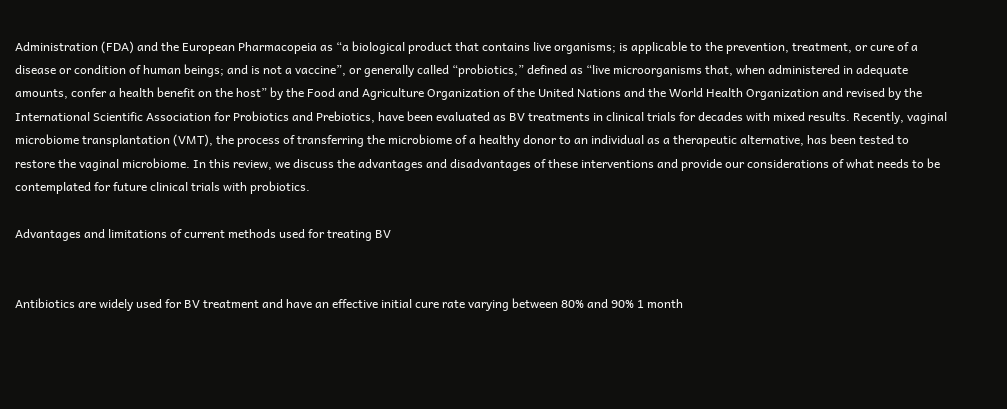Administration (FDA) and the European Pharmacopeia as “a biological product that contains live organisms; is applicable to the prevention, treatment, or cure of a disease or condition of human beings; and is not a vaccine”, or generally called “probiotics,” defined as “live microorganisms that, when administered in adequate amounts, confer a health benefit on the host” by the Food and Agriculture Organization of the United Nations and the World Health Organization and revised by the International Scientific Association for Probiotics and Prebiotics, have been evaluated as BV treatments in clinical trials for decades with mixed results. Recently, vaginal microbiome transplantation (VMT), the process of transferring the microbiome of a healthy donor to an individual as a therapeutic alternative, has been tested to restore the vaginal microbiome. In this review, we discuss the advantages and disadvantages of these interventions and provide our considerations of what needs to be contemplated for future clinical trials with probiotics.

Advantages and limitations of current methods used for treating BV


Antibiotics are widely used for BV treatment and have an effective initial cure rate varying between 80% and 90% 1 month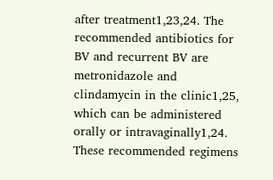after treatment1,23,24. The recommended antibiotics for BV and recurrent BV are metronidazole and clindamycin in the clinic1,25, which can be administered orally or intravaginally1,24. These recommended regimens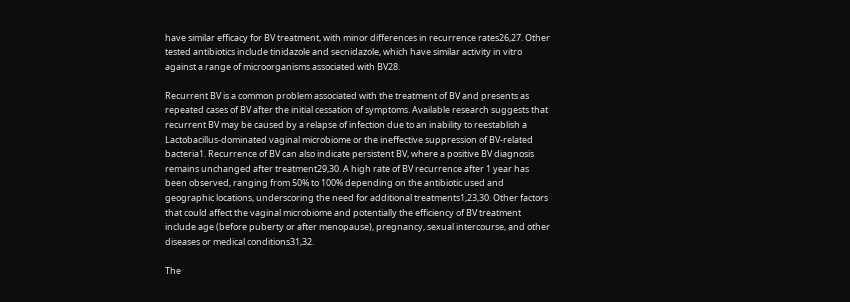have similar efficacy for BV treatment, with minor differences in recurrence rates26,27. Other tested antibiotics include tinidazole and secnidazole, which have similar activity in vitro against a range of microorganisms associated with BV28.

Recurrent BV is a common problem associated with the treatment of BV and presents as repeated cases of BV after the initial cessation of symptoms. Available research suggests that recurrent BV may be caused by a relapse of infection due to an inability to reestablish a Lactobacillus-dominated vaginal microbiome or the ineffective suppression of BV-related bacteria1. Recurrence of BV can also indicate persistent BV, where a positive BV diagnosis remains unchanged after treatment29,30. A high rate of BV recurrence after 1 year has been observed, ranging from 50% to 100% depending on the antibiotic used and geographic locations, underscoring the need for additional treatments1,23,30. Other factors that could affect the vaginal microbiome and potentially the efficiency of BV treatment include age (before puberty or after menopause), pregnancy, sexual intercourse, and other diseases or medical conditions31,32.

The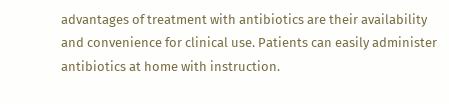advantages of treatment with antibiotics are their availability and convenience for clinical use. Patients can easily administer antibiotics at home with instruction.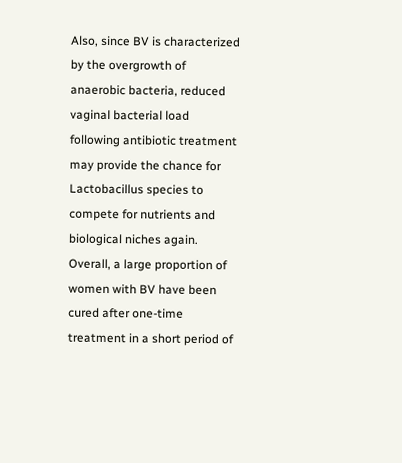Also, since BV is characterized by the overgrowth of anaerobic bacteria, reduced vaginal bacterial load following antibiotic treatment may provide the chance for Lactobacillus species to compete for nutrients and biological niches again. Overall, a large proportion of women with BV have been cured after one-time treatment in a short period of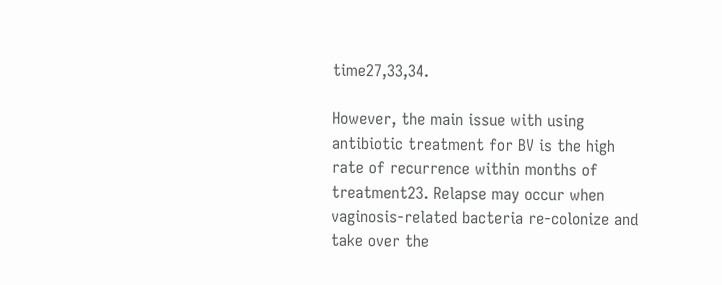time27,33,34.

However, the main issue with using antibiotic treatment for BV is the high rate of recurrence within months of treatment23. Relapse may occur when vaginosis-related bacteria re-colonize and take over the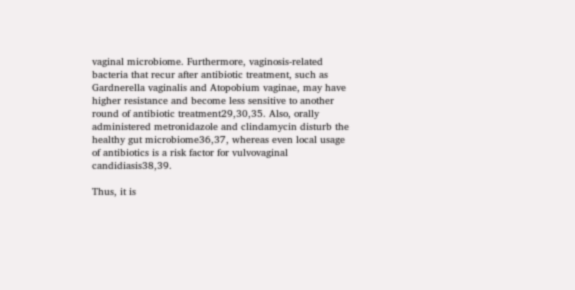vaginal microbiome. Furthermore, vaginosis-related bacteria that recur after antibiotic treatment, such as Gardnerella vaginalis and Atopobium vaginae, may have higher resistance and become less sensitive to another round of antibiotic treatment29,30,35. Also, orally administered metronidazole and clindamycin disturb the healthy gut microbiome36,37, whereas even local usage of antibiotics is a risk factor for vulvovaginal candidiasis38,39.

Thus, it is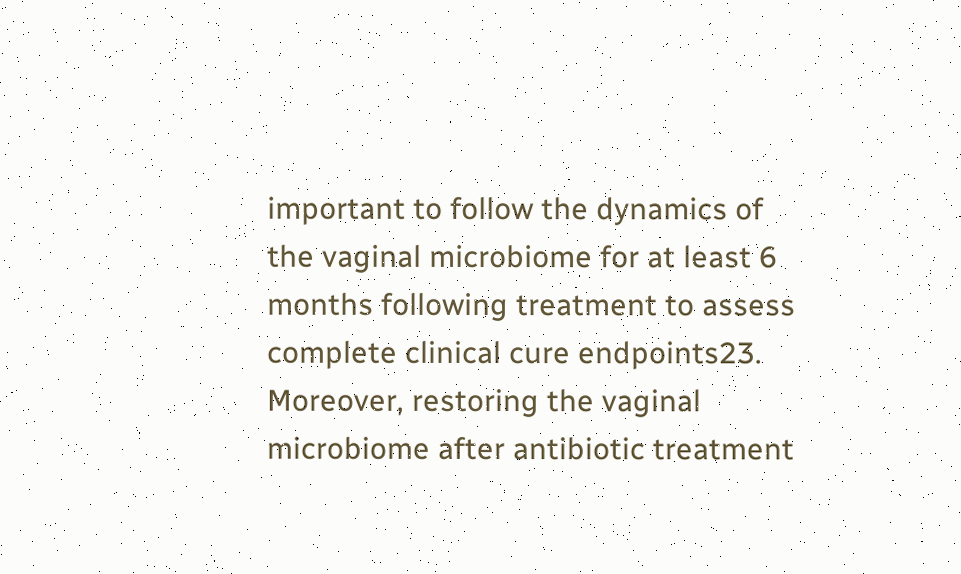important to follow the dynamics of the vaginal microbiome for at least 6 months following treatment to assess complete clinical cure endpoints23. Moreover, restoring the vaginal microbiome after antibiotic treatment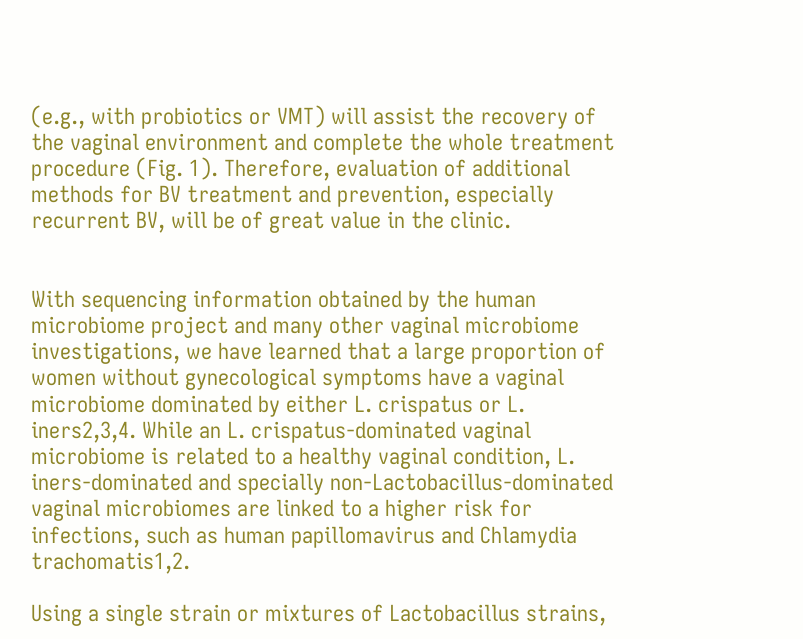(e.g., with probiotics or VMT) will assist the recovery of the vaginal environment and complete the whole treatment procedure (Fig. 1). Therefore, evaluation of additional methods for BV treatment and prevention, especially recurrent BV, will be of great value in the clinic.


With sequencing information obtained by the human microbiome project and many other vaginal microbiome investigations, we have learned that a large proportion of women without gynecological symptoms have a vaginal microbiome dominated by either L. crispatus or L. iners2,3,4. While an L. crispatus-dominated vaginal microbiome is related to a healthy vaginal condition, L. iners-dominated and specially non-Lactobacillus-dominated vaginal microbiomes are linked to a higher risk for infections, such as human papillomavirus and Chlamydia trachomatis1,2.

Using a single strain or mixtures of Lactobacillus strains,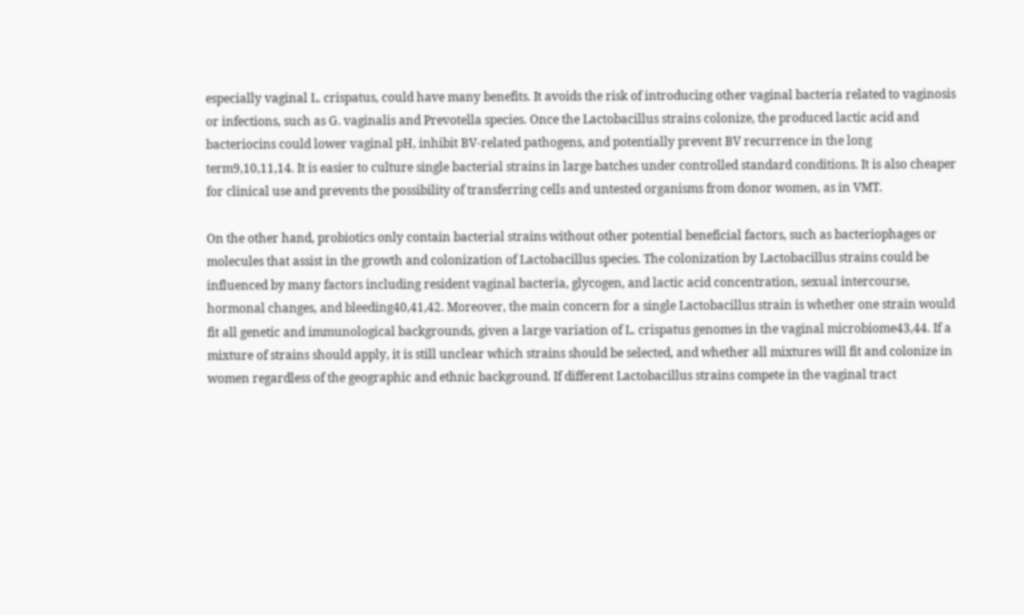especially vaginal L. crispatus, could have many benefits. It avoids the risk of introducing other vaginal bacteria related to vaginosis or infections, such as G. vaginalis and Prevotella species. Once the Lactobacillus strains colonize, the produced lactic acid and bacteriocins could lower vaginal pH, inhibit BV-related pathogens, and potentially prevent BV recurrence in the long term9,10,11,14. It is easier to culture single bacterial strains in large batches under controlled standard conditions. It is also cheaper for clinical use and prevents the possibility of transferring cells and untested organisms from donor women, as in VMT.

On the other hand, probiotics only contain bacterial strains without other potential beneficial factors, such as bacteriophages or molecules that assist in the growth and colonization of Lactobacillus species. The colonization by Lactobacillus strains could be influenced by many factors including resident vaginal bacteria, glycogen, and lactic acid concentration, sexual intercourse, hormonal changes, and bleeding40,41,42. Moreover, the main concern for a single Lactobacillus strain is whether one strain would fit all genetic and immunological backgrounds, given a large variation of L. crispatus genomes in the vaginal microbiome43,44. If a mixture of strains should apply, it is still unclear which strains should be selected, and whether all mixtures will fit and colonize in women regardless of the geographic and ethnic background. If different Lactobacillus strains compete in the vaginal tract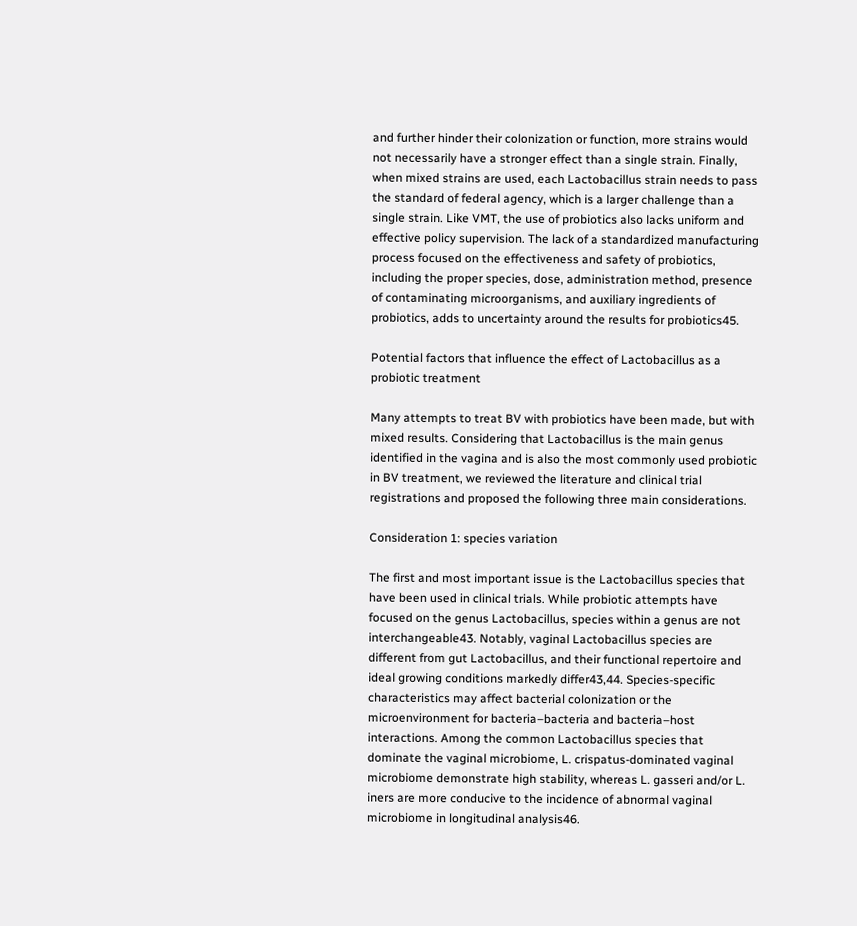and further hinder their colonization or function, more strains would not necessarily have a stronger effect than a single strain. Finally, when mixed strains are used, each Lactobacillus strain needs to pass the standard of federal agency, which is a larger challenge than a single strain. Like VMT, the use of probiotics also lacks uniform and effective policy supervision. The lack of a standardized manufacturing process focused on the effectiveness and safety of probiotics, including the proper species, dose, administration method, presence of contaminating microorganisms, and auxiliary ingredients of probiotics, adds to uncertainty around the results for probiotics45.

Potential factors that influence the effect of Lactobacillus as a probiotic treatment

Many attempts to treat BV with probiotics have been made, but with mixed results. Considering that Lactobacillus is the main genus identified in the vagina and is also the most commonly used probiotic in BV treatment, we reviewed the literature and clinical trial registrations and proposed the following three main considerations.

Consideration 1: species variation

The first and most important issue is the Lactobacillus species that have been used in clinical trials. While probiotic attempts have focused on the genus Lactobacillus, species within a genus are not interchangeable43. Notably, vaginal Lactobacillus species are different from gut Lactobacillus, and their functional repertoire and ideal growing conditions markedly differ43,44. Species-specific characteristics may affect bacterial colonization or the microenvironment for bacteria–bacteria and bacteria–host interactions. Among the common Lactobacillus species that dominate the vaginal microbiome, L. crispatus-dominated vaginal microbiome demonstrate high stability, whereas L. gasseri and/or L. iners are more conducive to the incidence of abnormal vaginal microbiome in longitudinal analysis46.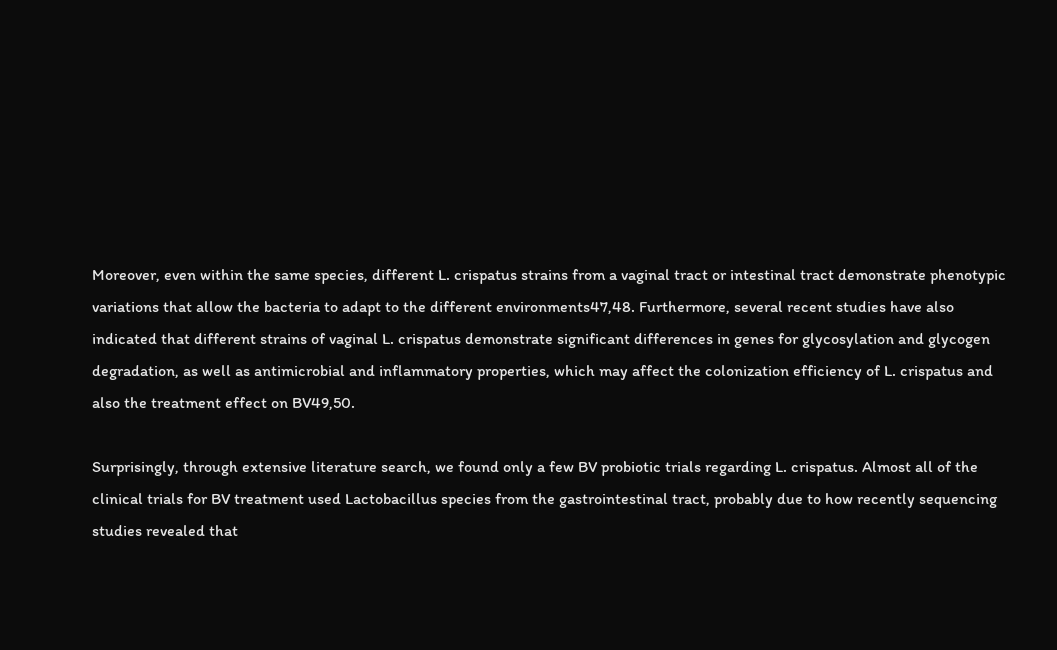Moreover, even within the same species, different L. crispatus strains from a vaginal tract or intestinal tract demonstrate phenotypic variations that allow the bacteria to adapt to the different environments47,48. Furthermore, several recent studies have also indicated that different strains of vaginal L. crispatus demonstrate significant differences in genes for glycosylation and glycogen degradation, as well as antimicrobial and inflammatory properties, which may affect the colonization efficiency of L. crispatus and also the treatment effect on BV49,50.

Surprisingly, through extensive literature search, we found only a few BV probiotic trials regarding L. crispatus. Almost all of the clinical trials for BV treatment used Lactobacillus species from the gastrointestinal tract, probably due to how recently sequencing studies revealed that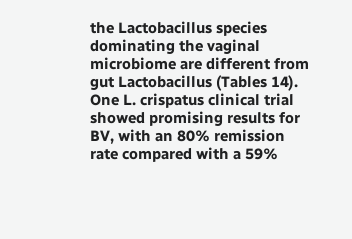the Lactobacillus species dominating the vaginal microbiome are different from gut Lactobacillus (Tables 14). One L. crispatus clinical trial showed promising results for BV, with an 80% remission rate compared with a 59%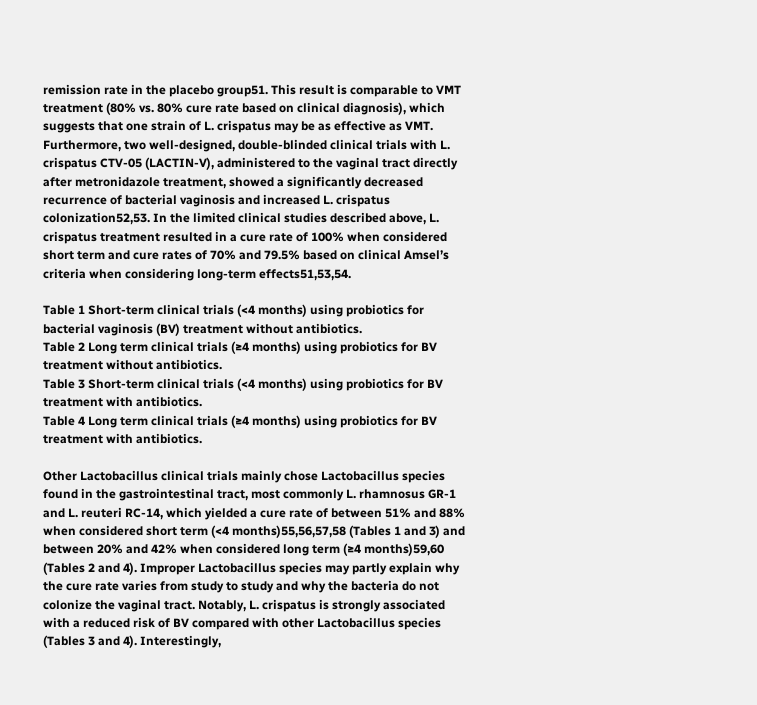remission rate in the placebo group51. This result is comparable to VMT treatment (80% vs. 80% cure rate based on clinical diagnosis), which suggests that one strain of L. crispatus may be as effective as VMT. Furthermore, two well-designed, double-blinded clinical trials with L. crispatus CTV-05 (LACTIN-V), administered to the vaginal tract directly after metronidazole treatment, showed a significantly decreased recurrence of bacterial vaginosis and increased L. crispatus colonization52,53. In the limited clinical studies described above, L. crispatus treatment resulted in a cure rate of 100% when considered short term and cure rates of 70% and 79.5% based on clinical Amsel’s criteria when considering long-term effects51,53,54.

Table 1 Short-term clinical trials (<4 months) using probiotics for bacterial vaginosis (BV) treatment without antibiotics.
Table 2 Long term clinical trials (≥4 months) using probiotics for BV treatment without antibiotics.
Table 3 Short-term clinical trials (<4 months) using probiotics for BV treatment with antibiotics.
Table 4 Long term clinical trials (≥4 months) using probiotics for BV treatment with antibiotics.

Other Lactobacillus clinical trials mainly chose Lactobacillus species found in the gastrointestinal tract, most commonly L. rhamnosus GR-1 and L. reuteri RC-14, which yielded a cure rate of between 51% and 88% when considered short term (<4 months)55,56,57,58 (Tables 1 and 3) and between 20% and 42% when considered long term (≥4 months)59,60 (Tables 2 and 4). Improper Lactobacillus species may partly explain why the cure rate varies from study to study and why the bacteria do not colonize the vaginal tract. Notably, L. crispatus is strongly associated with a reduced risk of BV compared with other Lactobacillus species (Tables 3 and 4). Interestingly,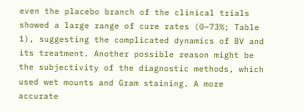even the placebo branch of the clinical trials showed a large range of cure rates (0–73%; Table 1), suggesting the complicated dynamics of BV and its treatment. Another possible reason might be the subjectivity of the diagnostic methods, which used wet mounts and Gram staining. A more accurate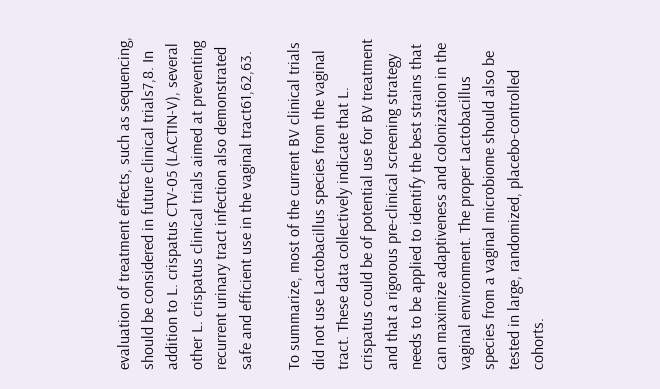evaluation of treatment effects, such as sequencing, should be considered in future clinical trials7,8. In addition to L. crispatus CTV-05 (LACTIN-V), several other L. crispatus clinical trials aimed at preventing recurrent urinary tract infection also demonstrated safe and efficient use in the vaginal tract61,62,63.

To summarize, most of the current BV clinical trials did not use Lactobacillus species from the vaginal tract. These data collectively indicate that L. crispatus could be of potential use for BV treatment and that a rigorous pre-clinical screening strategy needs to be applied to identify the best strains that can maximize adaptiveness and colonization in the vaginal environment. The proper Lactobacillus species from a vaginal microbiome should also be tested in large, randomized, placebo-controlled cohorts.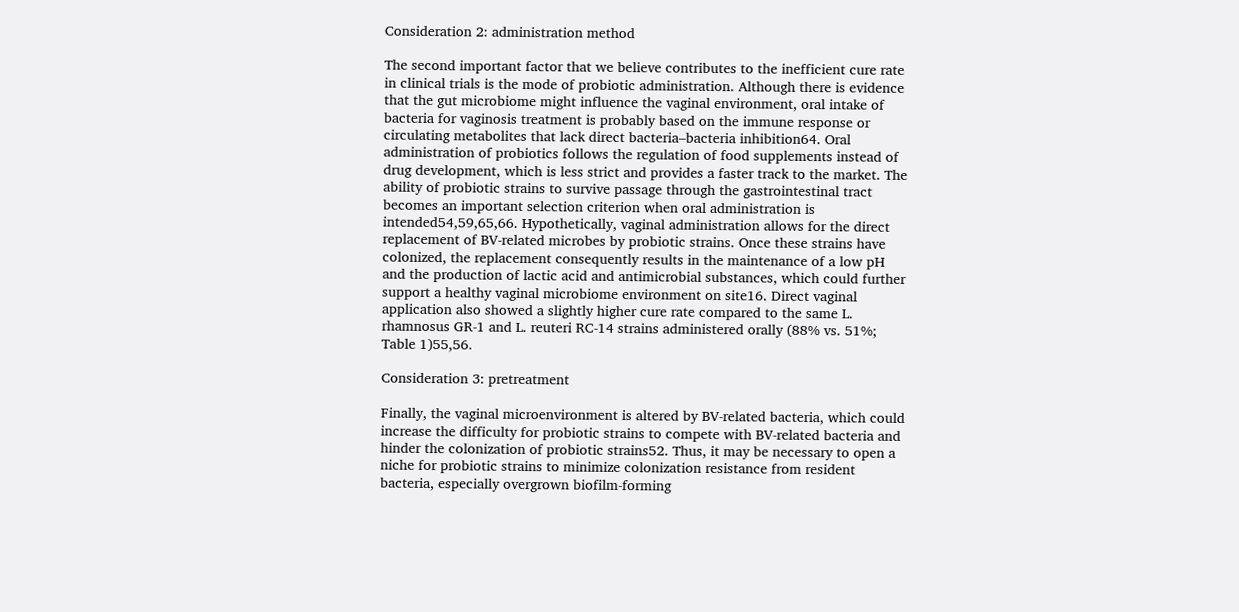Consideration 2: administration method

The second important factor that we believe contributes to the inefficient cure rate in clinical trials is the mode of probiotic administration. Although there is evidence that the gut microbiome might influence the vaginal environment, oral intake of bacteria for vaginosis treatment is probably based on the immune response or circulating metabolites that lack direct bacteria–bacteria inhibition64. Oral administration of probiotics follows the regulation of food supplements instead of drug development, which is less strict and provides a faster track to the market. The ability of probiotic strains to survive passage through the gastrointestinal tract becomes an important selection criterion when oral administration is intended54,59,65,66. Hypothetically, vaginal administration allows for the direct replacement of BV-related microbes by probiotic strains. Once these strains have colonized, the replacement consequently results in the maintenance of a low pH and the production of lactic acid and antimicrobial substances, which could further support a healthy vaginal microbiome environment on site16. Direct vaginal application also showed a slightly higher cure rate compared to the same L. rhamnosus GR-1 and L. reuteri RC-14 strains administered orally (88% vs. 51%; Table 1)55,56.

Consideration 3: pretreatment

Finally, the vaginal microenvironment is altered by BV-related bacteria, which could increase the difficulty for probiotic strains to compete with BV-related bacteria and hinder the colonization of probiotic strains52. Thus, it may be necessary to open a niche for probiotic strains to minimize colonization resistance from resident bacteria, especially overgrown biofilm-forming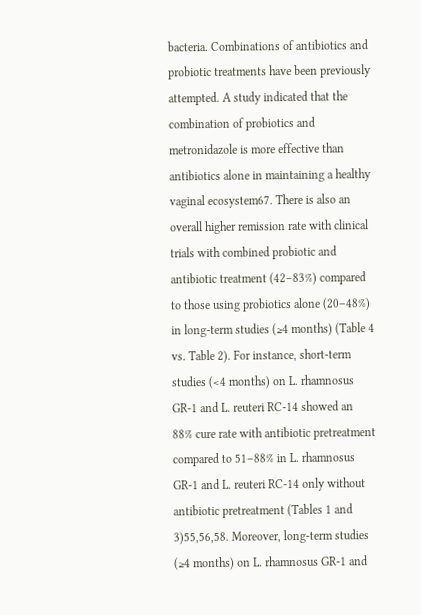bacteria. Combinations of antibiotics and probiotic treatments have been previously attempted. A study indicated that the combination of probiotics and metronidazole is more effective than antibiotics alone in maintaining a healthy vaginal ecosystem67. There is also an overall higher remission rate with clinical trials with combined probiotic and antibiotic treatment (42–83%) compared to those using probiotics alone (20–48%) in long-term studies (≥4 months) (Table 4 vs. Table 2). For instance, short-term studies (<4 months) on L. rhamnosus GR-1 and L. reuteri RC-14 showed an 88% cure rate with antibiotic pretreatment compared to 51–88% in L. rhamnosus GR-1 and L. reuteri RC-14 only without antibiotic pretreatment (Tables 1 and 3)55,56,58. Moreover, long-term studies (≥4 months) on L. rhamnosus GR-1 and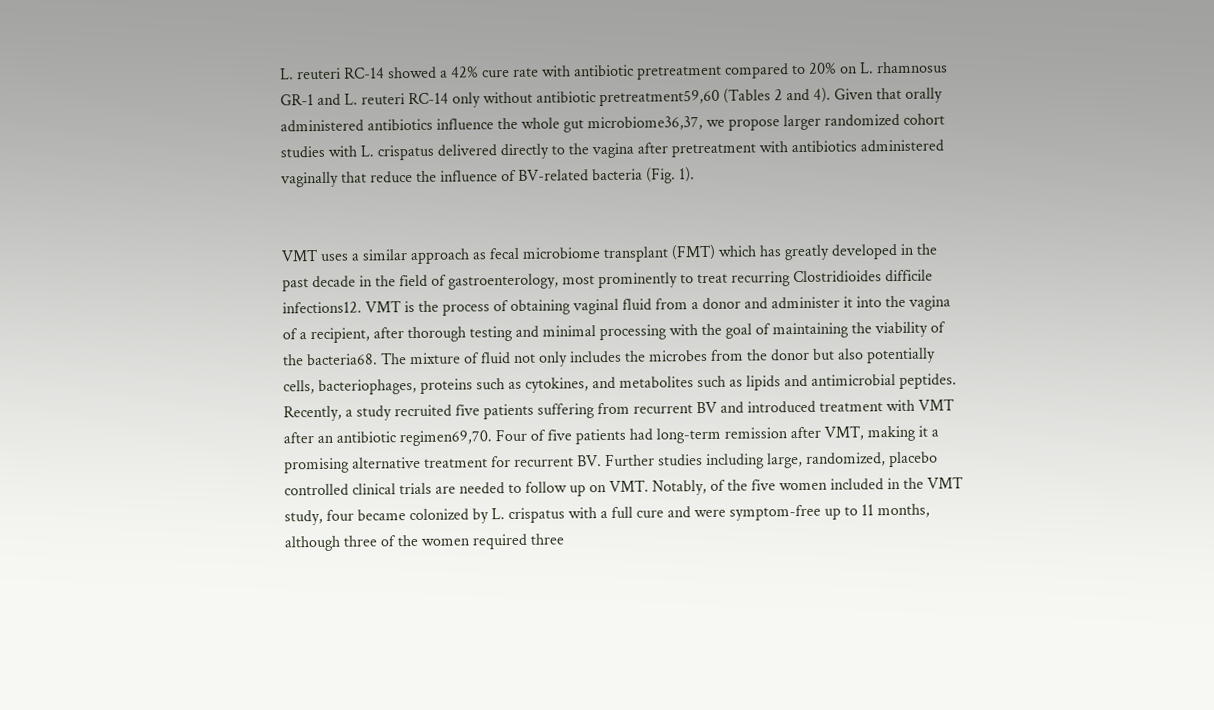L. reuteri RC-14 showed a 42% cure rate with antibiotic pretreatment compared to 20% on L. rhamnosus GR-1 and L. reuteri RC-14 only without antibiotic pretreatment59,60 (Tables 2 and 4). Given that orally administered antibiotics influence the whole gut microbiome36,37, we propose larger randomized cohort studies with L. crispatus delivered directly to the vagina after pretreatment with antibiotics administered vaginally that reduce the influence of BV-related bacteria (Fig. 1).


VMT uses a similar approach as fecal microbiome transplant (FMT) which has greatly developed in the past decade in the field of gastroenterology, most prominently to treat recurring Clostridioides difficile infections12. VMT is the process of obtaining vaginal fluid from a donor and administer it into the vagina of a recipient, after thorough testing and minimal processing with the goal of maintaining the viability of the bacteria68. The mixture of fluid not only includes the microbes from the donor but also potentially cells, bacteriophages, proteins such as cytokines, and metabolites such as lipids and antimicrobial peptides. Recently, a study recruited five patients suffering from recurrent BV and introduced treatment with VMT after an antibiotic regimen69,70. Four of five patients had long-term remission after VMT, making it a promising alternative treatment for recurrent BV. Further studies including large, randomized, placebo controlled clinical trials are needed to follow up on VMT. Notably, of the five women included in the VMT study, four became colonized by L. crispatus with a full cure and were symptom-free up to 11 months, although three of the women required three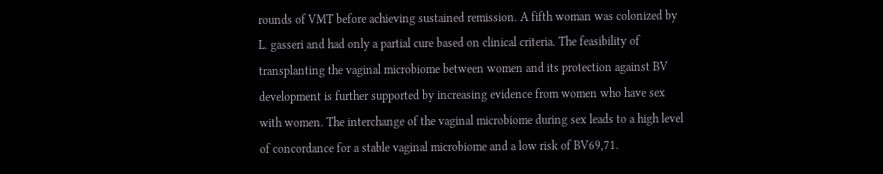rounds of VMT before achieving sustained remission. A fifth woman was colonized by L. gasseri and had only a partial cure based on clinical criteria. The feasibility of transplanting the vaginal microbiome between women and its protection against BV development is further supported by increasing evidence from women who have sex with women. The interchange of the vaginal microbiome during sex leads to a high level of concordance for a stable vaginal microbiome and a low risk of BV69,71.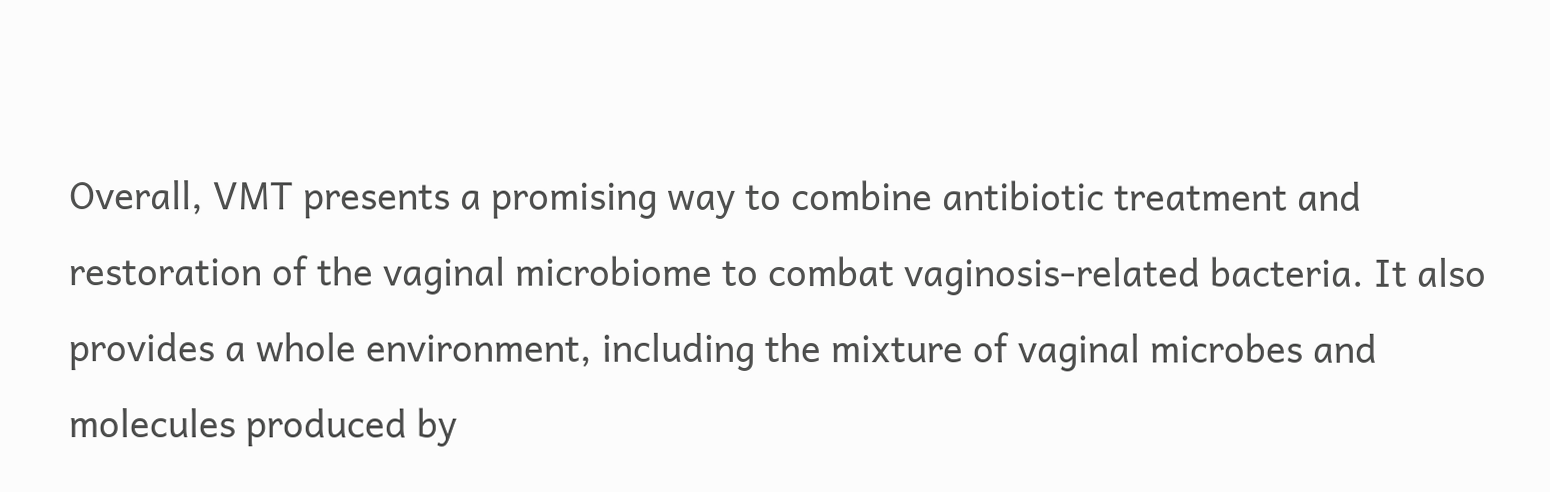Overall, VMT presents a promising way to combine antibiotic treatment and restoration of the vaginal microbiome to combat vaginosis-related bacteria. It also provides a whole environment, including the mixture of vaginal microbes and molecules produced by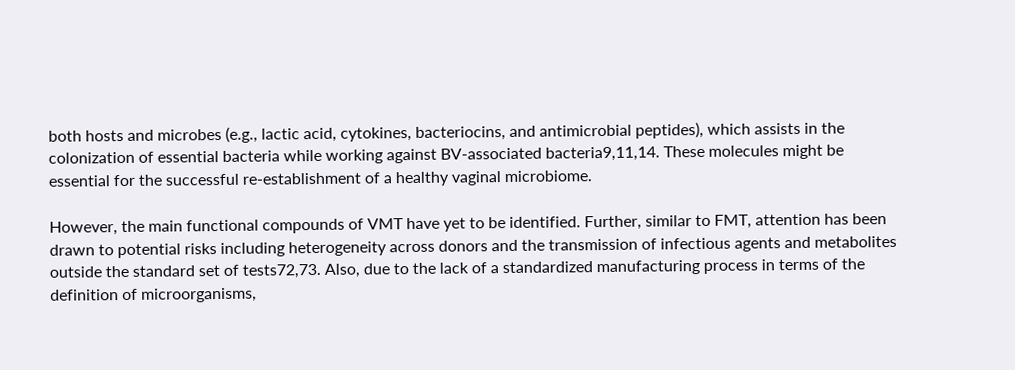both hosts and microbes (e.g., lactic acid, cytokines, bacteriocins, and antimicrobial peptides), which assists in the colonization of essential bacteria while working against BV-associated bacteria9,11,14. These molecules might be essential for the successful re-establishment of a healthy vaginal microbiome.

However, the main functional compounds of VMT have yet to be identified. Further, similar to FMT, attention has been drawn to potential risks including heterogeneity across donors and the transmission of infectious agents and metabolites outside the standard set of tests72,73. Also, due to the lack of a standardized manufacturing process in terms of the definition of microorganisms,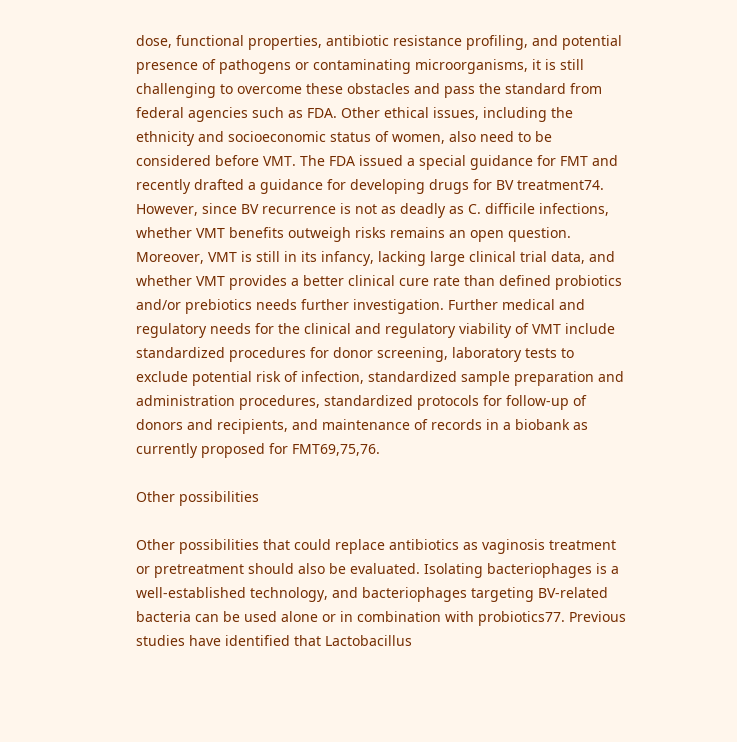dose, functional properties, antibiotic resistance profiling, and potential presence of pathogens or contaminating microorganisms, it is still challenging to overcome these obstacles and pass the standard from federal agencies such as FDA. Other ethical issues, including the ethnicity and socioeconomic status of women, also need to be considered before VMT. The FDA issued a special guidance for FMT and recently drafted a guidance for developing drugs for BV treatment74. However, since BV recurrence is not as deadly as C. difficile infections, whether VMT benefits outweigh risks remains an open question. Moreover, VMT is still in its infancy, lacking large clinical trial data, and whether VMT provides a better clinical cure rate than defined probiotics and/or prebiotics needs further investigation. Further medical and regulatory needs for the clinical and regulatory viability of VMT include standardized procedures for donor screening, laboratory tests to exclude potential risk of infection, standardized sample preparation and administration procedures, standardized protocols for follow-up of donors and recipients, and maintenance of records in a biobank as currently proposed for FMT69,75,76.

Other possibilities

Other possibilities that could replace antibiotics as vaginosis treatment or pretreatment should also be evaluated. Isolating bacteriophages is a well-established technology, and bacteriophages targeting BV-related bacteria can be used alone or in combination with probiotics77. Previous studies have identified that Lactobacillus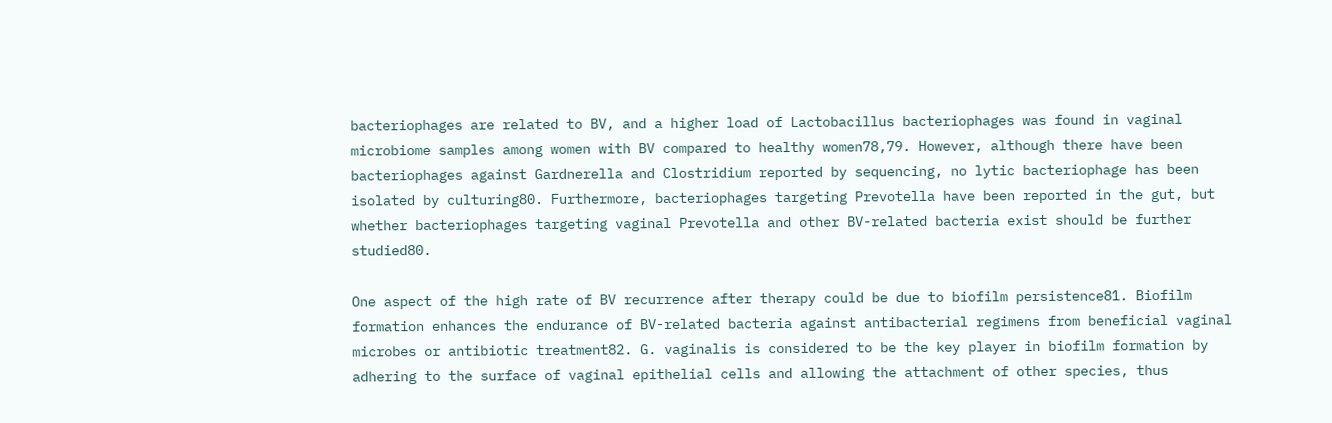bacteriophages are related to BV, and a higher load of Lactobacillus bacteriophages was found in vaginal microbiome samples among women with BV compared to healthy women78,79. However, although there have been bacteriophages against Gardnerella and Clostridium reported by sequencing, no lytic bacteriophage has been isolated by culturing80. Furthermore, bacteriophages targeting Prevotella have been reported in the gut, but whether bacteriophages targeting vaginal Prevotella and other BV-related bacteria exist should be further studied80.

One aspect of the high rate of BV recurrence after therapy could be due to biofilm persistence81. Biofilm formation enhances the endurance of BV-related bacteria against antibacterial regimens from beneficial vaginal microbes or antibiotic treatment82. G. vaginalis is considered to be the key player in biofilm formation by adhering to the surface of vaginal epithelial cells and allowing the attachment of other species, thus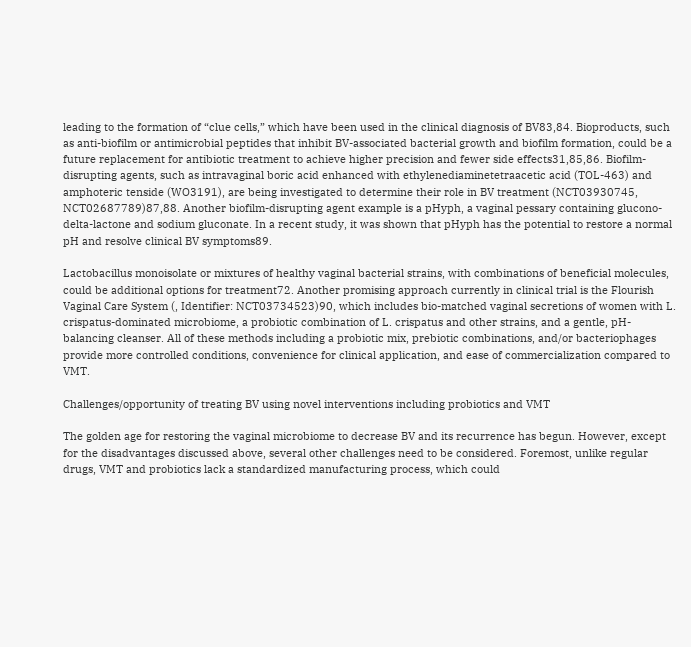leading to the formation of “clue cells,” which have been used in the clinical diagnosis of BV83,84. Bioproducts, such as anti-biofilm or antimicrobial peptides that inhibit BV-associated bacterial growth and biofilm formation, could be a future replacement for antibiotic treatment to achieve higher precision and fewer side effects31,85,86. Biofilm-disrupting agents, such as intravaginal boric acid enhanced with ethylenediaminetetraacetic acid (TOL-463) and amphoteric tenside (WO3191), are being investigated to determine their role in BV treatment (NCT03930745, NCT02687789)87,88. Another biofilm-disrupting agent example is a pHyph, a vaginal pessary containing glucono-delta-lactone and sodium gluconate. In a recent study, it was shown that pHyph has the potential to restore a normal pH and resolve clinical BV symptoms89.

Lactobacillus monoisolate or mixtures of healthy vaginal bacterial strains, with combinations of beneficial molecules, could be additional options for treatment72. Another promising approach currently in clinical trial is the Flourish Vaginal Care System (, Identifier: NCT03734523)90, which includes bio-matched vaginal secretions of women with L. crispatus-dominated microbiome, a probiotic combination of L. crispatus and other strains, and a gentle, pH-balancing cleanser. All of these methods including a probiotic mix, prebiotic combinations, and/or bacteriophages provide more controlled conditions, convenience for clinical application, and ease of commercialization compared to VMT.

Challenges/opportunity of treating BV using novel interventions including probiotics and VMT

The golden age for restoring the vaginal microbiome to decrease BV and its recurrence has begun. However, except for the disadvantages discussed above, several other challenges need to be considered. Foremost, unlike regular drugs, VMT and probiotics lack a standardized manufacturing process, which could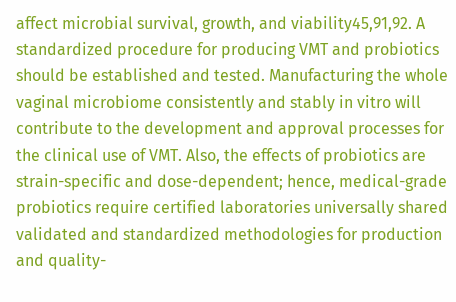affect microbial survival, growth, and viability45,91,92. A standardized procedure for producing VMT and probiotics should be established and tested. Manufacturing the whole vaginal microbiome consistently and stably in vitro will contribute to the development and approval processes for the clinical use of VMT. Also, the effects of probiotics are strain-specific and dose-dependent; hence, medical-grade probiotics require certified laboratories universally shared validated and standardized methodologies for production and quality-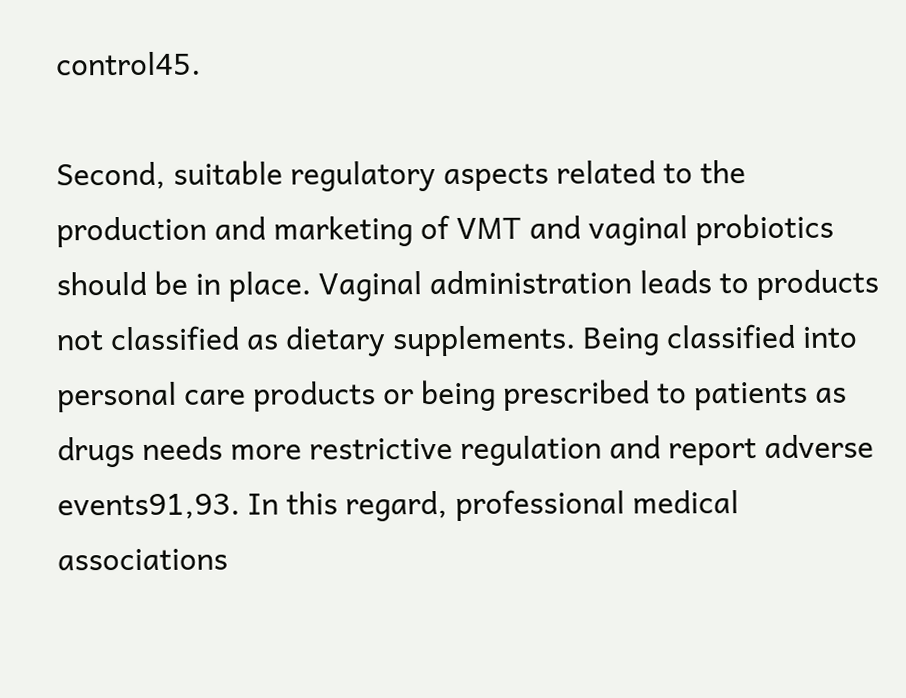control45.

Second, suitable regulatory aspects related to the production and marketing of VMT and vaginal probiotics should be in place. Vaginal administration leads to products not classified as dietary supplements. Being classified into personal care products or being prescribed to patients as drugs needs more restrictive regulation and report adverse events91,93. In this regard, professional medical associations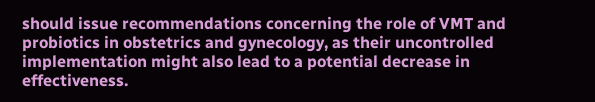should issue recommendations concerning the role of VMT and probiotics in obstetrics and gynecology, as their uncontrolled implementation might also lead to a potential decrease in effectiveness.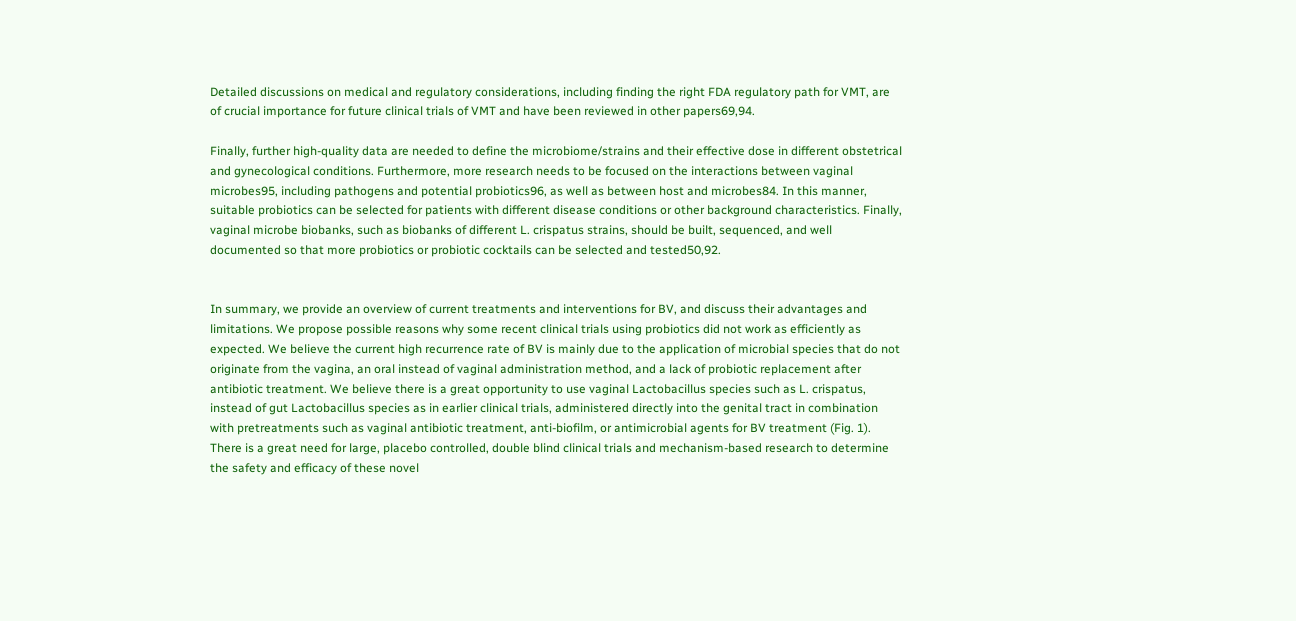Detailed discussions on medical and regulatory considerations, including finding the right FDA regulatory path for VMT, are of crucial importance for future clinical trials of VMT and have been reviewed in other papers69,94.

Finally, further high-quality data are needed to define the microbiome/strains and their effective dose in different obstetrical and gynecological conditions. Furthermore, more research needs to be focused on the interactions between vaginal microbes95, including pathogens and potential probiotics96, as well as between host and microbes84. In this manner, suitable probiotics can be selected for patients with different disease conditions or other background characteristics. Finally, vaginal microbe biobanks, such as biobanks of different L. crispatus strains, should be built, sequenced, and well documented so that more probiotics or probiotic cocktails can be selected and tested50,92.


In summary, we provide an overview of current treatments and interventions for BV, and discuss their advantages and limitations. We propose possible reasons why some recent clinical trials using probiotics did not work as efficiently as expected. We believe the current high recurrence rate of BV is mainly due to the application of microbial species that do not originate from the vagina, an oral instead of vaginal administration method, and a lack of probiotic replacement after antibiotic treatment. We believe there is a great opportunity to use vaginal Lactobacillus species such as L. crispatus, instead of gut Lactobacillus species as in earlier clinical trials, administered directly into the genital tract in combination with pretreatments such as vaginal antibiotic treatment, anti-biofilm, or antimicrobial agents for BV treatment (Fig. 1). There is a great need for large, placebo controlled, double blind clinical trials and mechanism-based research to determine the safety and efficacy of these novel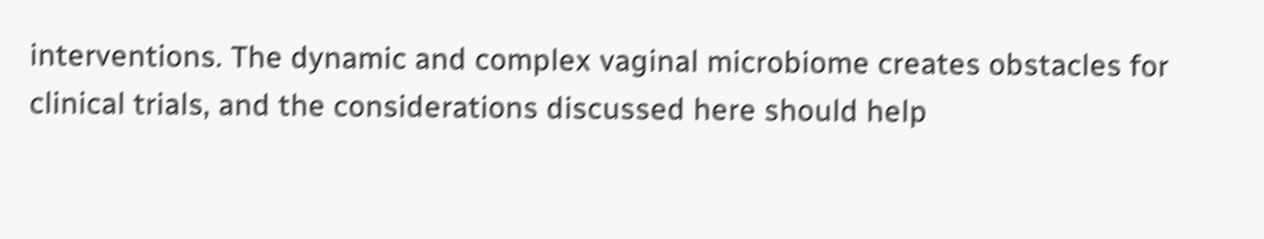interventions. The dynamic and complex vaginal microbiome creates obstacles for clinical trials, and the considerations discussed here should help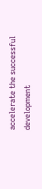accelerate the successful development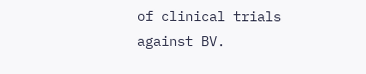of clinical trials against BV.